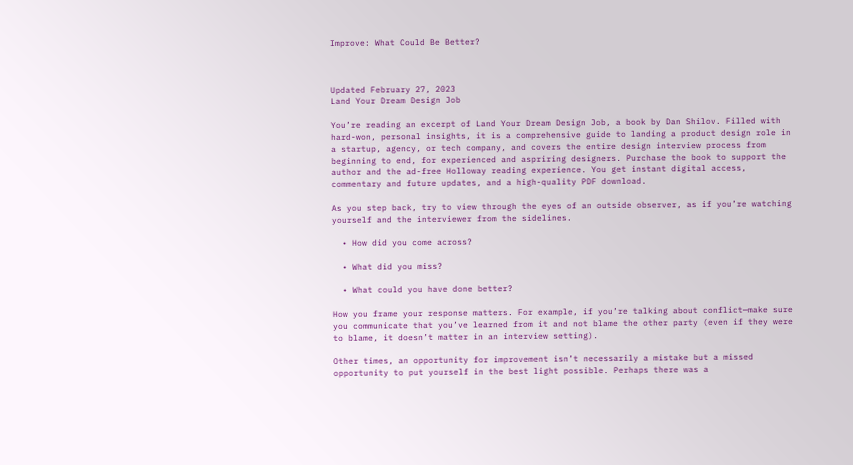Improve: What Could Be Better?



Updated February 27, 2023
Land Your Dream Design Job

You’re reading an excerpt of Land Your Dream Design Job, a book by Dan Shilov. Filled with hard-won, personal insights, it is a comprehensive guide to landing a product design role in a startup, agency, or tech company, and covers the entire design interview process from beginning to end, for experienced and aspriring designers. Purchase the book to support the author and the ad-free Holloway reading experience. You get instant digital access, commentary and future updates, and a high-quality PDF download.

As you step back, try to view through the eyes of an outside observer, as if you’re watching yourself and the interviewer from the sidelines.

  • How did you come across?

  • What did you miss?

  • What could you have done better?

How you frame your response matters. For example, if you’re talking about conflict—make sure you communicate that you’ve learned from it and not blame the other party (even if they were to blame, it doesn’t matter in an interview setting).

Other times, an opportunity for improvement isn’t necessarily a mistake but a missed opportunity to put yourself in the best light possible. Perhaps there was a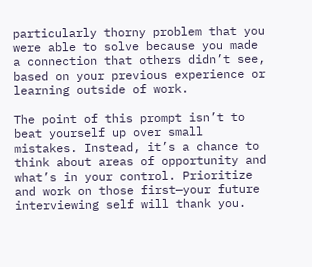particularly thorny problem that you were able to solve because you made a connection that others didn’t see, based on your previous experience or learning outside of work.

The point of this prompt isn’t to beat yourself up over small mistakes. Instead, it’s a chance to think about areas of opportunity and what’s in your control. Prioritize and work on those first—your future interviewing self will thank you.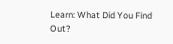Learn: What Did You Find Out?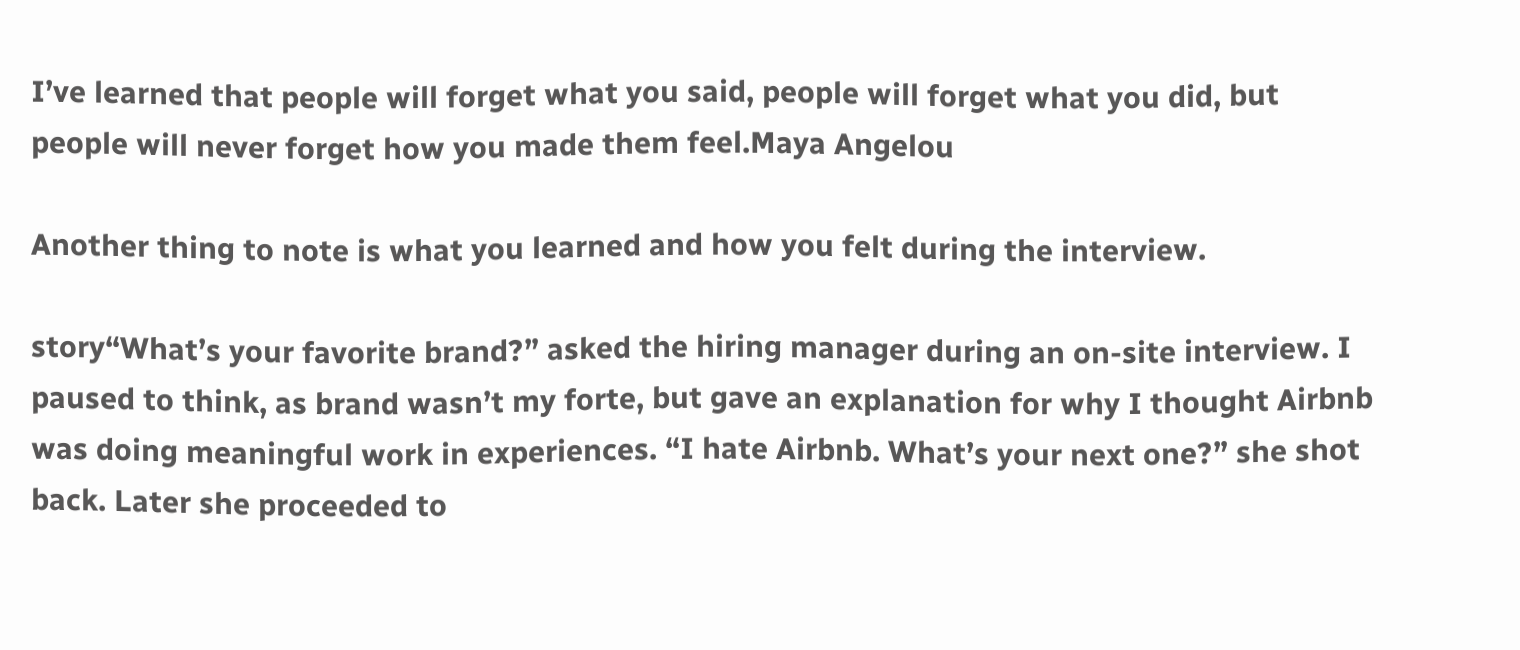I’ve learned that people will forget what you said, people will forget what you did, but people will never forget how you made them feel.Maya Angelou

Another thing to note is what you learned and how you felt during the interview.

story“What’s your favorite brand?” asked the hiring manager during an on-site interview. I paused to think, as brand wasn’t my forte, but gave an explanation for why I thought Airbnb was doing meaningful work in experiences. “I hate Airbnb. What’s your next one?” she shot back. Later she proceeded to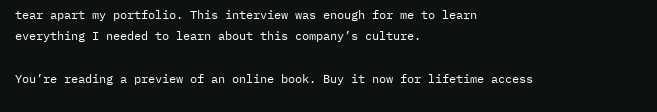tear apart my portfolio. This interview was enough for me to learn everything I needed to learn about this company’s culture.

You’re reading a preview of an online book. Buy it now for lifetime access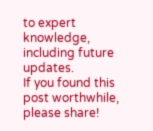to expert knowledge, including future updates.
If you found this post worthwhile, please share!